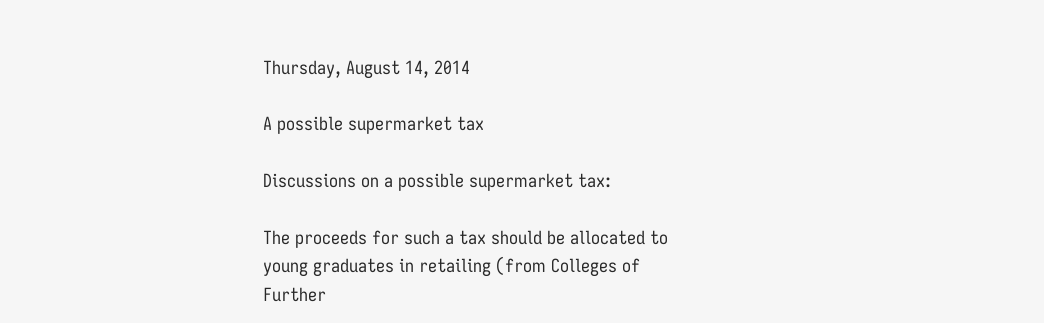Thursday, August 14, 2014

A possible supermarket tax

Discussions on a possible supermarket tax:

The proceeds for such a tax should be allocated to young graduates in retailing (from Colleges of Further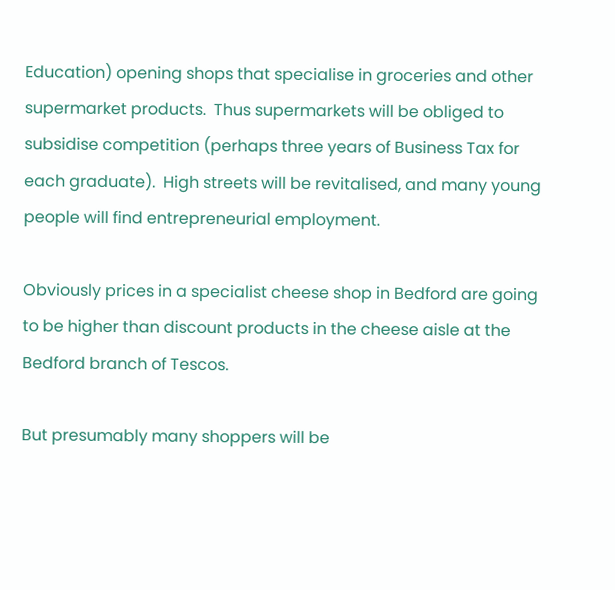Education) opening shops that specialise in groceries and other supermarket products.  Thus supermarkets will be obliged to subsidise competition (perhaps three years of Business Tax for each graduate).  High streets will be revitalised, and many young people will find entrepreneurial employment.

Obviously prices in a specialist cheese shop in Bedford are going to be higher than discount products in the cheese aisle at the Bedford branch of Tescos.

But presumably many shoppers will be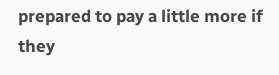prepared to pay a little more if they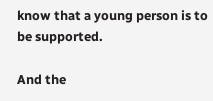know that a young person is to be supported.

And the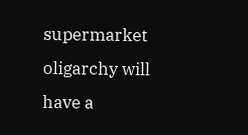supermarket oligarchy will have a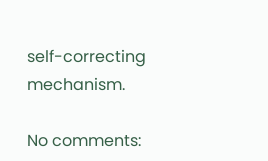self-correcting mechanism.

No comments: